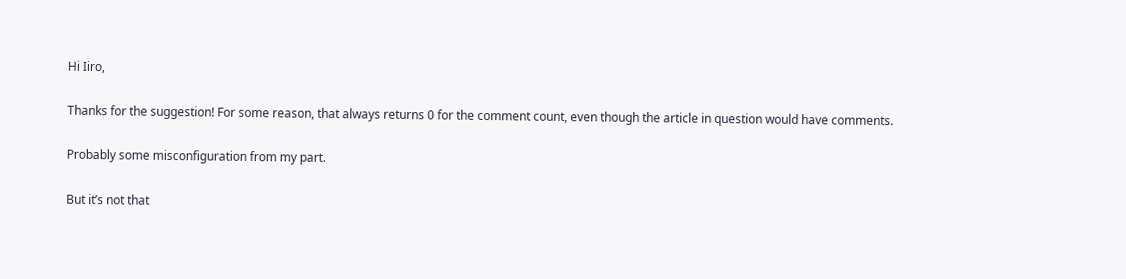Hi Iiro,

Thanks for the suggestion! For some reason, that always returns 0 for the comment count, even though the article in question would have comments.

Probably some misconfiguration from my part.

But it’s not that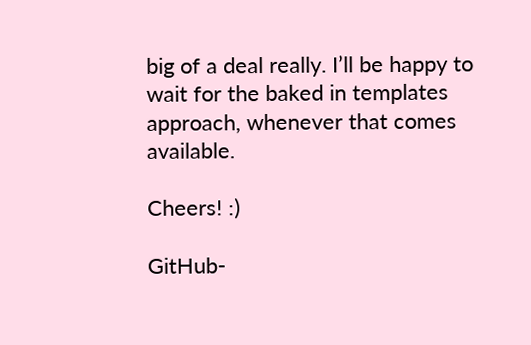big of a deal really. I’ll be happy to wait for the baked in templates approach, whenever that comes available.

Cheers! :)

GitHub-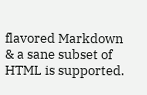flavored Markdown & a sane subset of HTML is supported.